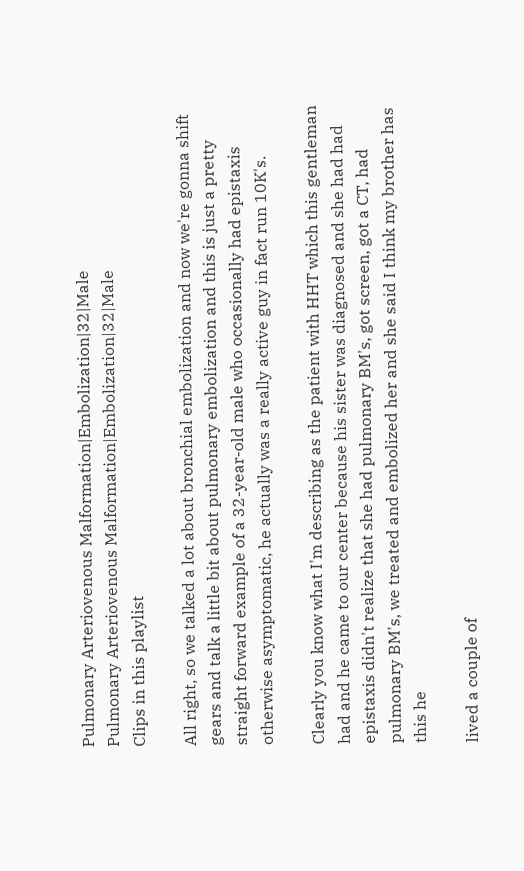Pulmonary Arteriovenous Malformation|Embolization|32|Male
Pulmonary Arteriovenous Malformation|Embolization|32|Male
Clips in this playlist

All right, so we talked a lot about bronchial embolization and now we're gonna shift gears and talk a little bit about pulmonary embolization and this is just a pretty straight forward example of a 32-year-old male who occasionally had epistaxis otherwise asymptomatic, he actually was a really active guy in fact run 10K's.

Clearly you know what I'm describing as the patient with HHT which this gentleman had and he came to our center because his sister was diagnosed and she had had epistaxis didn't realize that she had pulmonary BM's, got screen, got a CT, had pulmonary BM's, we treated and embolized her and she said I think my brother has this he

lived a couple of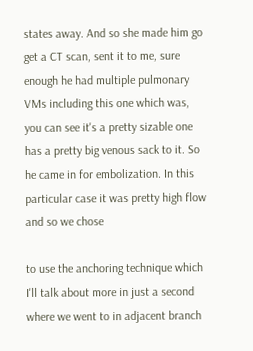states away. And so she made him go get a CT scan, sent it to me, sure enough he had multiple pulmonary VMs including this one which was, you can see it's a pretty sizable one has a pretty big venous sack to it. So he came in for embolization. In this particular case it was pretty high flow and so we chose

to use the anchoring technique which I'll talk about more in just a second where we went to in adjacent branch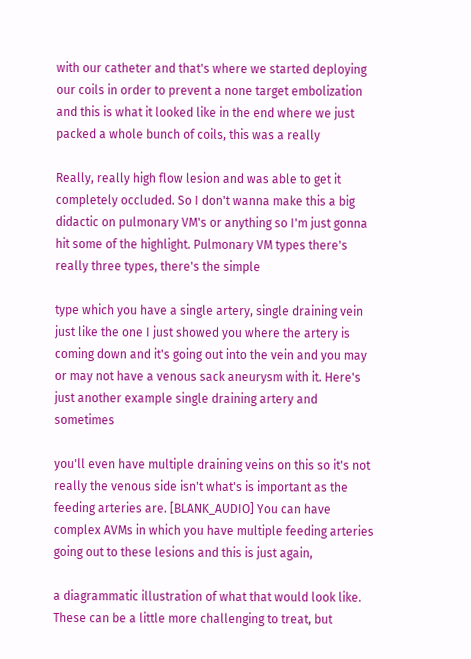with our catheter and that's where we started deploying our coils in order to prevent a none target embolization and this is what it looked like in the end where we just packed a whole bunch of coils, this was a really

Really, really high flow lesion and was able to get it completely occluded. So I don't wanna make this a big didactic on pulmonary VM's or anything so I'm just gonna hit some of the highlight. Pulmonary VM types there's really three types, there's the simple

type which you have a single artery, single draining vein just like the one I just showed you where the artery is coming down and it's going out into the vein and you may or may not have a venous sack aneurysm with it. Here's just another example single draining artery and sometimes

you'll even have multiple draining veins on this so it's not really the venous side isn't what's is important as the feeding arteries are. [BLANK_AUDIO] You can have complex AVMs in which you have multiple feeding arteries going out to these lesions and this is just again,

a diagrammatic illustration of what that would look like. These can be a little more challenging to treat, but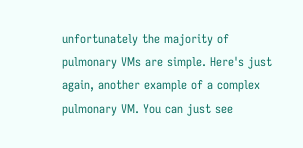unfortunately the majority of pulmonary VMs are simple. Here's just again, another example of a complex pulmonary VM. You can just see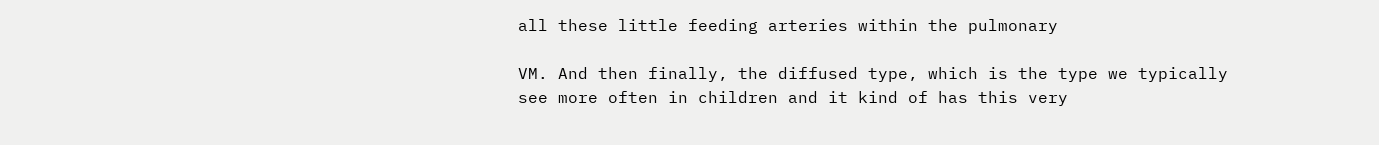all these little feeding arteries within the pulmonary

VM. And then finally, the diffused type, which is the type we typically see more often in children and it kind of has this very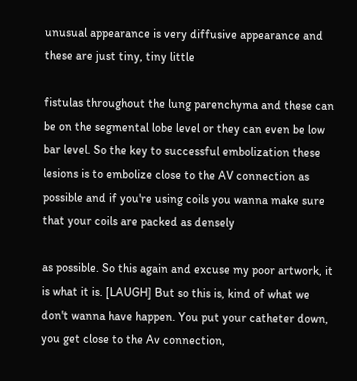unusual appearance is very diffusive appearance and these are just tiny, tiny little

fistulas throughout the lung parenchyma and these can be on the segmental lobe level or they can even be low bar level. So the key to successful embolization these lesions is to embolize close to the AV connection as possible and if you're using coils you wanna make sure that your coils are packed as densely

as possible. So this again and excuse my poor artwork, it is what it is. [LAUGH] But so this is, kind of what we don't wanna have happen. You put your catheter down, you get close to the Av connection,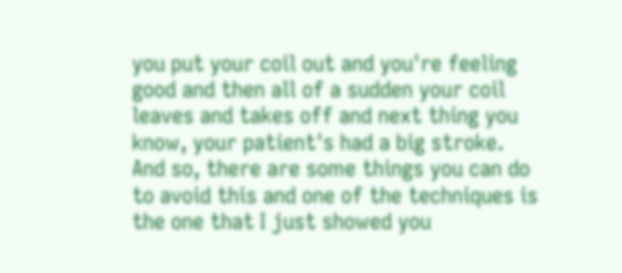you put your coil out and you're feeling good and then all of a sudden your coil leaves and takes off and next thing you know, your patient's had a big stroke. And so, there are some things you can do to avoid this and one of the techniques is the one that I just showed you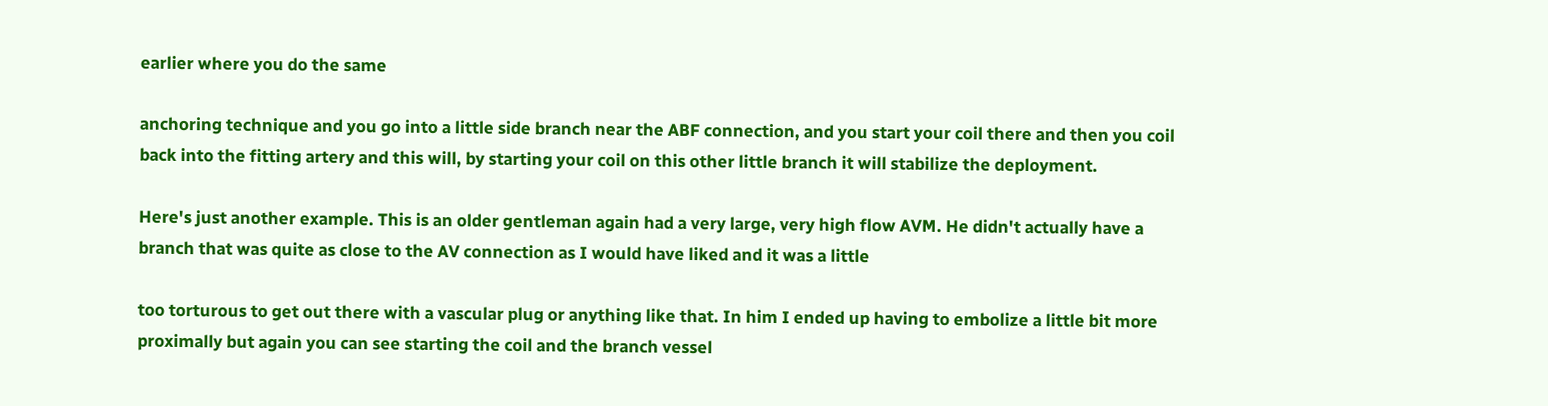earlier where you do the same

anchoring technique and you go into a little side branch near the ABF connection, and you start your coil there and then you coil back into the fitting artery and this will, by starting your coil on this other little branch it will stabilize the deployment.

Here's just another example. This is an older gentleman again had a very large, very high flow AVM. He didn't actually have a branch that was quite as close to the AV connection as I would have liked and it was a little

too torturous to get out there with a vascular plug or anything like that. In him I ended up having to embolize a little bit more proximally but again you can see starting the coil and the branch vessel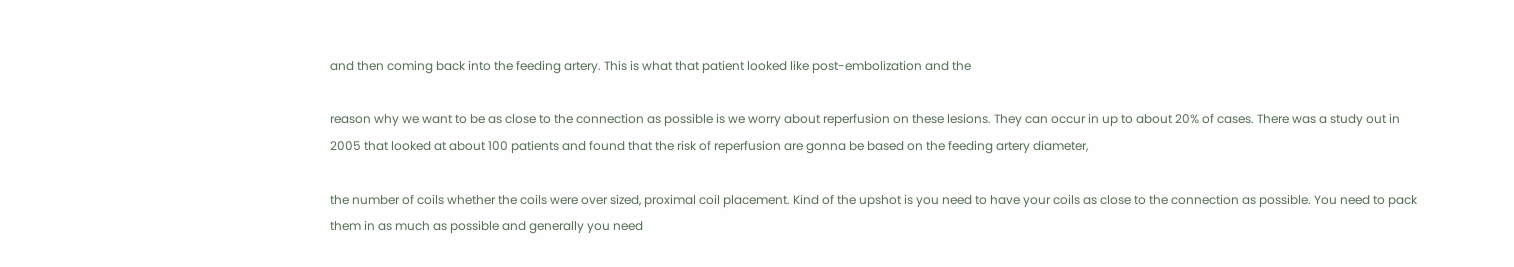and then coming back into the feeding artery. This is what that patient looked like post-embolization and the

reason why we want to be as close to the connection as possible is we worry about reperfusion on these lesions. They can occur in up to about 20% of cases. There was a study out in 2005 that looked at about 100 patients and found that the risk of reperfusion are gonna be based on the feeding artery diameter,

the number of coils whether the coils were over sized, proximal coil placement. Kind of the upshot is you need to have your coils as close to the connection as possible. You need to pack them in as much as possible and generally you need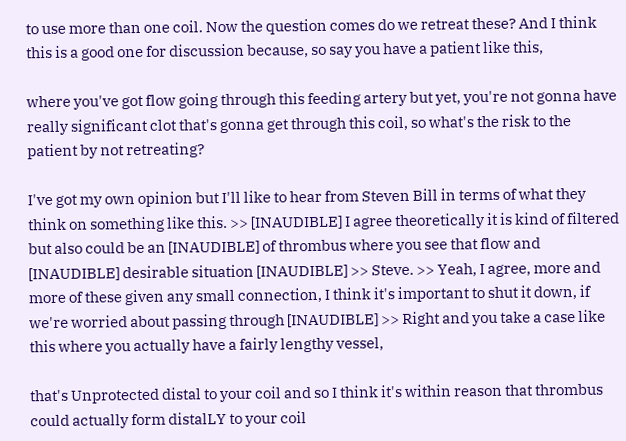to use more than one coil. Now the question comes do we retreat these? And I think this is a good one for discussion because, so say you have a patient like this,

where you've got flow going through this feeding artery but yet, you're not gonna have really significant clot that's gonna get through this coil, so what's the risk to the patient by not retreating?

I've got my own opinion but I'll like to hear from Steven Bill in terms of what they think on something like this. >> [INAUDIBLE] I agree theoretically it is kind of filtered but also could be an [INAUDIBLE] of thrombus where you see that flow and [INAUDIBLE] desirable situation [INAUDIBLE] >> Steve. >> Yeah, I agree, more and more of these given any small connection, I think it's important to shut it down, if we're worried about passing through [INAUDIBLE] >> Right and you take a case like this where you actually have a fairly lengthy vessel,

that's Unprotected distal to your coil and so I think it's within reason that thrombus could actually form distalLY to your coil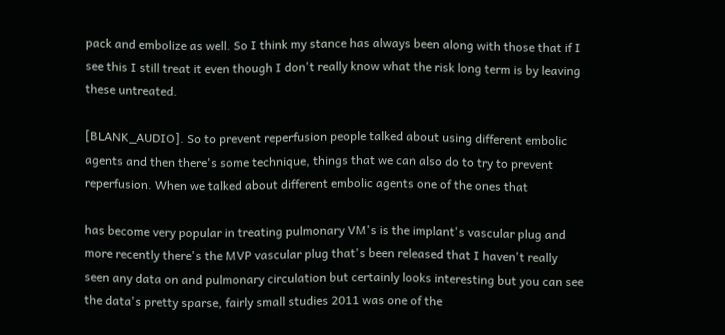pack and embolize as well. So I think my stance has always been along with those that if I see this I still treat it even though I don't really know what the risk long term is by leaving these untreated.

[BLANK_AUDIO]. So to prevent reperfusion people talked about using different embolic agents and then there's some technique, things that we can also do to try to prevent reperfusion. When we talked about different embolic agents one of the ones that

has become very popular in treating pulmonary VM's is the implant's vascular plug and more recently there's the MVP vascular plug that's been released that I haven't really seen any data on and pulmonary circulation but certainly looks interesting but you can see the data's pretty sparse, fairly small studies 2011 was one of the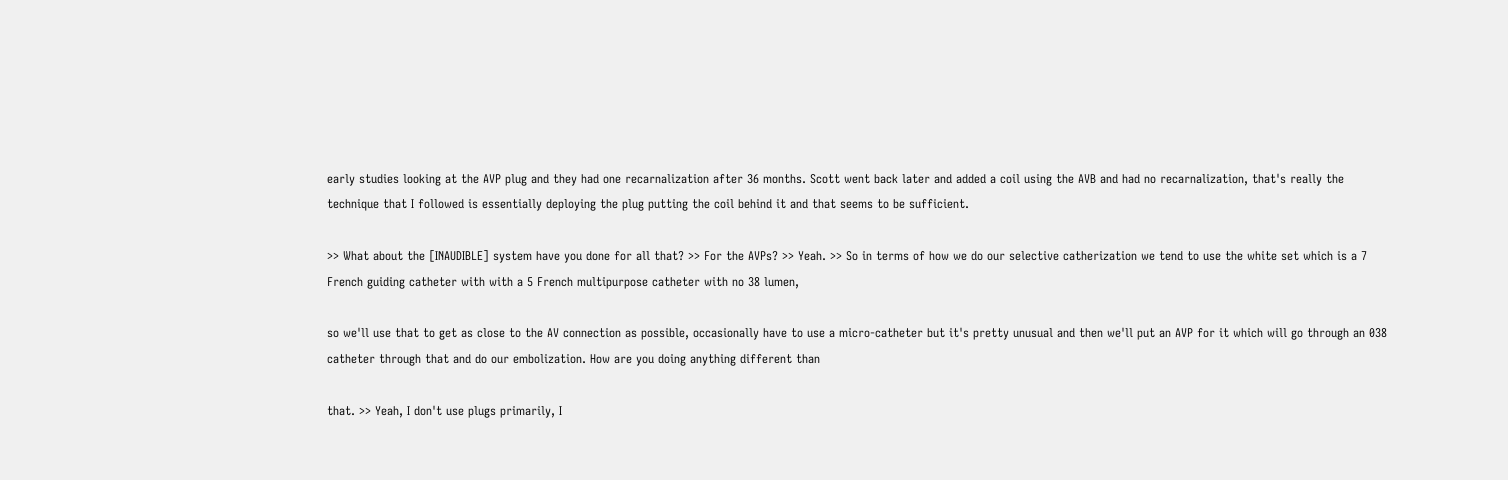early studies looking at the AVP plug and they had one recarnalization after 36 months. Scott went back later and added a coil using the AVB and had no recarnalization, that's really the technique that I followed is essentially deploying the plug putting the coil behind it and that seems to be sufficient.

>> What about the [INAUDIBLE] system have you done for all that? >> For the AVPs? >> Yeah. >> So in terms of how we do our selective catherization we tend to use the white set which is a 7 French guiding catheter with with a 5 French multipurpose catheter with no 38 lumen,

so we'll use that to get as close to the AV connection as possible, occasionally have to use a micro-catheter but it's pretty unusual and then we'll put an AVP for it which will go through an 038 catheter through that and do our embolization. How are you doing anything different than

that. >> Yeah, I don't use plugs primarily, I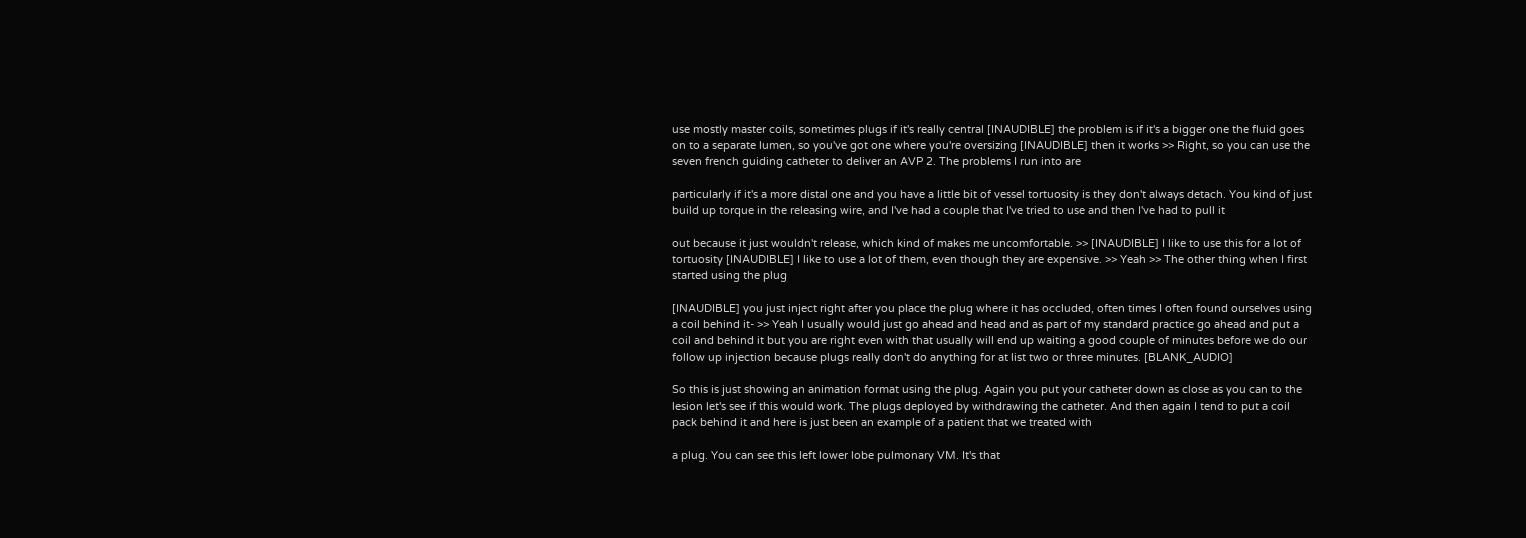use mostly master coils, sometimes plugs if it's really central [INAUDIBLE] the problem is if it's a bigger one the fluid goes on to a separate lumen, so you've got one where you're oversizing [INAUDIBLE] then it works >> Right, so you can use the seven french guiding catheter to deliver an AVP 2. The problems I run into are

particularly if it's a more distal one and you have a little bit of vessel tortuosity is they don't always detach. You kind of just build up torque in the releasing wire, and I've had a couple that I've tried to use and then I've had to pull it

out because it just wouldn't release, which kind of makes me uncomfortable. >> [INAUDIBLE] I like to use this for a lot of tortuosity [INAUDIBLE] I like to use a lot of them, even though they are expensive. >> Yeah >> The other thing when I first started using the plug

[INAUDIBLE] you just inject right after you place the plug where it has occluded, often times I often found ourselves using a coil behind it- >> Yeah I usually would just go ahead and head and as part of my standard practice go ahead and put a coil and behind it but you are right even with that usually will end up waiting a good couple of minutes before we do our follow up injection because plugs really don't do anything for at list two or three minutes. [BLANK_AUDIO]

So this is just showing an animation format using the plug. Again you put your catheter down as close as you can to the lesion let's see if this would work. The plugs deployed by withdrawing the catheter. And then again I tend to put a coil pack behind it and here is just been an example of a patient that we treated with

a plug. You can see this left lower lobe pulmonary VM. It's that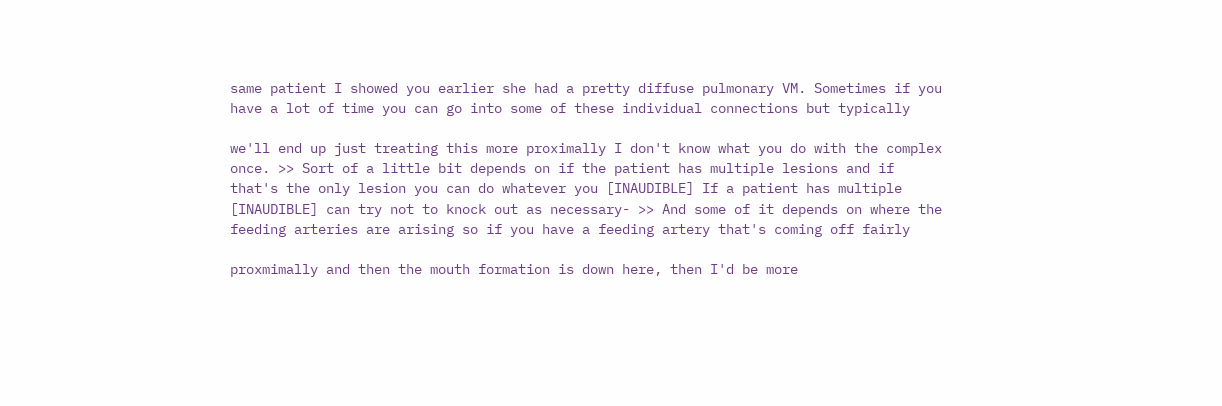same patient I showed you earlier she had a pretty diffuse pulmonary VM. Sometimes if you have a lot of time you can go into some of these individual connections but typically

we'll end up just treating this more proximally I don't know what you do with the complex once. >> Sort of a little bit depends on if the patient has multiple lesions and if that's the only lesion you can do whatever you [INAUDIBLE] If a patient has multiple [INAUDIBLE] can try not to knock out as necessary- >> And some of it depends on where the feeding arteries are arising so if you have a feeding artery that's coming off fairly

proxmimally and then the mouth formation is down here, then I'd be more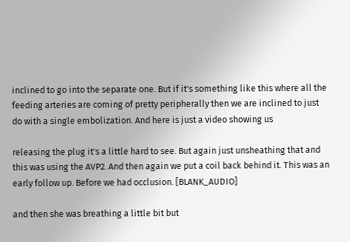inclined to go into the separate one. But if it's something like this where all the feeding arteries are coming of pretty peripherally then we are inclined to just do with a single embolization. And here is just a video showing us

releasing the plug it's a little hard to see. But again just unsheathing that and this was using the AVP2. And then again we put a coil back behind it. This was an early follow up. Before we had occlusion. [BLANK_AUDIO]

and then she was breathing a little bit but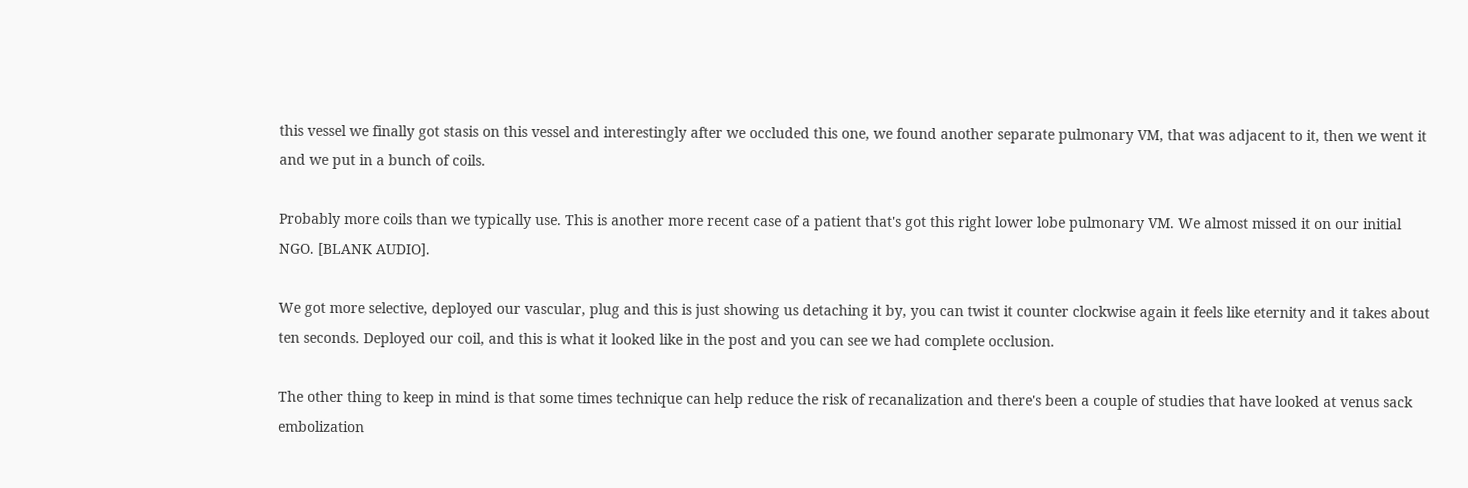this vessel we finally got stasis on this vessel and interestingly after we occluded this one, we found another separate pulmonary VM, that was adjacent to it, then we went it and we put in a bunch of coils.

Probably more coils than we typically use. This is another more recent case of a patient that's got this right lower lobe pulmonary VM. We almost missed it on our initial NGO. [BLANK AUDIO].

We got more selective, deployed our vascular, plug and this is just showing us detaching it by, you can twist it counter clockwise again it feels like eternity and it takes about ten seconds. Deployed our coil, and this is what it looked like in the post and you can see we had complete occlusion.

The other thing to keep in mind is that some times technique can help reduce the risk of recanalization and there's been a couple of studies that have looked at venus sack embolization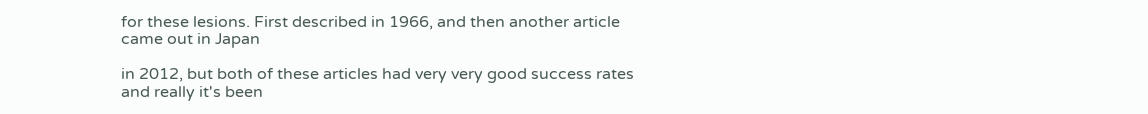for these lesions. First described in 1966, and then another article came out in Japan

in 2012, but both of these articles had very very good success rates and really it's been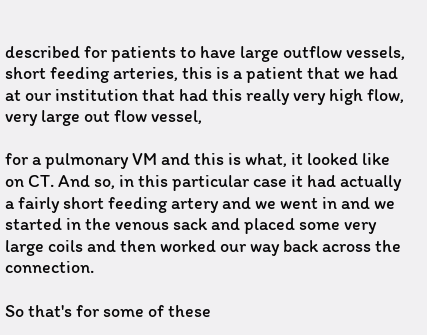described for patients to have large outflow vessels, short feeding arteries, this is a patient that we had at our institution that had this really very high flow, very large out flow vessel,

for a pulmonary VM and this is what, it looked like on CT. And so, in this particular case it had actually a fairly short feeding artery and we went in and we started in the venous sack and placed some very large coils and then worked our way back across the connection.

So that's for some of these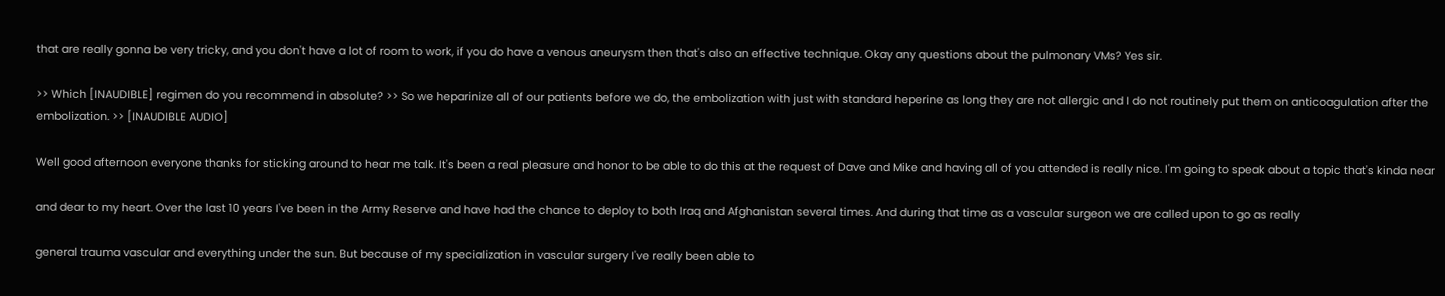that are really gonna be very tricky, and you don't have a lot of room to work, if you do have a venous aneurysm then that's also an effective technique. Okay any questions about the pulmonary VMs? Yes sir.

>> Which [INAUDIBLE] regimen do you recommend in absolute? >> So we heparinize all of our patients before we do, the embolization with just with standard heperine as long they are not allergic and I do not routinely put them on anticoagulation after the embolization. >> [INAUDIBLE AUDIO]

Well good afternoon everyone thanks for sticking around to hear me talk. It's been a real pleasure and honor to be able to do this at the request of Dave and Mike and having all of you attended is really nice. I'm going to speak about a topic that's kinda near

and dear to my heart. Over the last 10 years I've been in the Army Reserve and have had the chance to deploy to both Iraq and Afghanistan several times. And during that time as a vascular surgeon we are called upon to go as really

general trauma vascular and everything under the sun. But because of my specialization in vascular surgery I've really been able to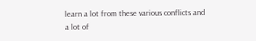learn a lot from these various conflicts and a lot of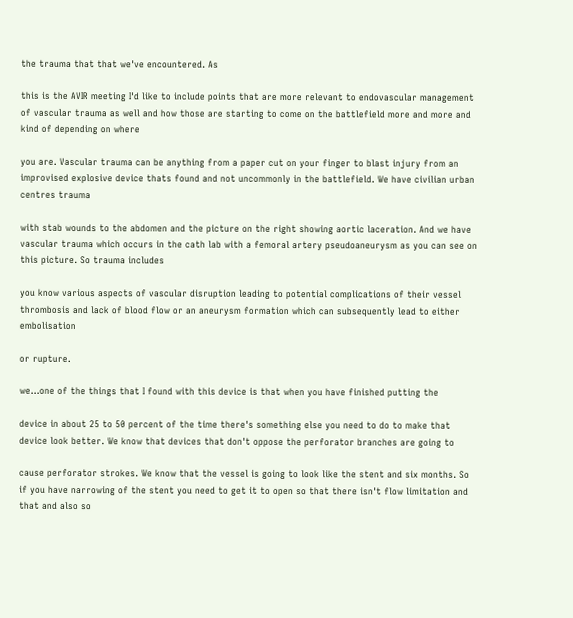the trauma that that we've encountered. As

this is the AVIR meeting I'd like to include points that are more relevant to endovascular management of vascular trauma as well and how those are starting to come on the battlefield more and more and kind of depending on where

you are. Vascular trauma can be anything from a paper cut on your finger to blast injury from an improvised explosive device thats found and not uncommonly in the battlefield. We have civilian urban centres trauma

with stab wounds to the abdomen and the picture on the right showing aortic laceration. And we have vascular trauma which occurs in the cath lab with a femoral artery pseudoaneurysm as you can see on this picture. So trauma includes

you know various aspects of vascular disruption leading to potential complications of their vessel thrombosis and lack of blood flow or an aneurysm formation which can subsequently lead to either embolisation

or rupture.

we...one of the things that I found with this device is that when you have finished putting the

device in about 25 to 50 percent of the time there's something else you need to do to make that device look better. We know that devices that don't oppose the perforator branches are going to

cause perforator strokes. We know that the vessel is going to look like the stent and six months. So if you have narrowing of the stent you need to get it to open so that there isn't flow limitation and that and also so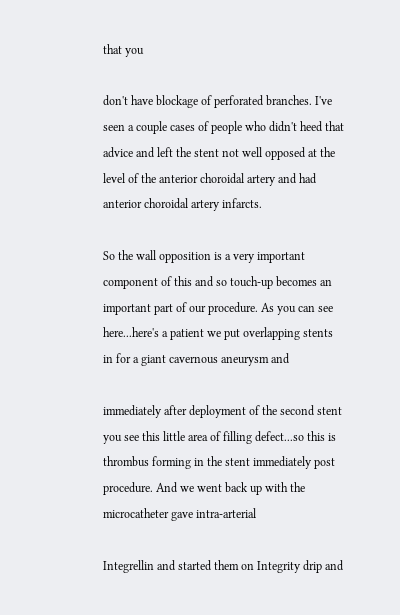that you

don't have blockage of perforated branches. I've seen a couple cases of people who didn't heed that advice and left the stent not well opposed at the level of the anterior choroidal artery and had anterior choroidal artery infarcts.

So the wall opposition is a very important component of this and so touch-up becomes an important part of our procedure. As you can see here...here's a patient we put overlapping stents in for a giant cavernous aneurysm and

immediately after deployment of the second stent you see this little area of filling defect...so this is thrombus forming in the stent immediately post procedure. And we went back up with the microcatheter gave intra-arterial

Integrellin and started them on Integrity drip and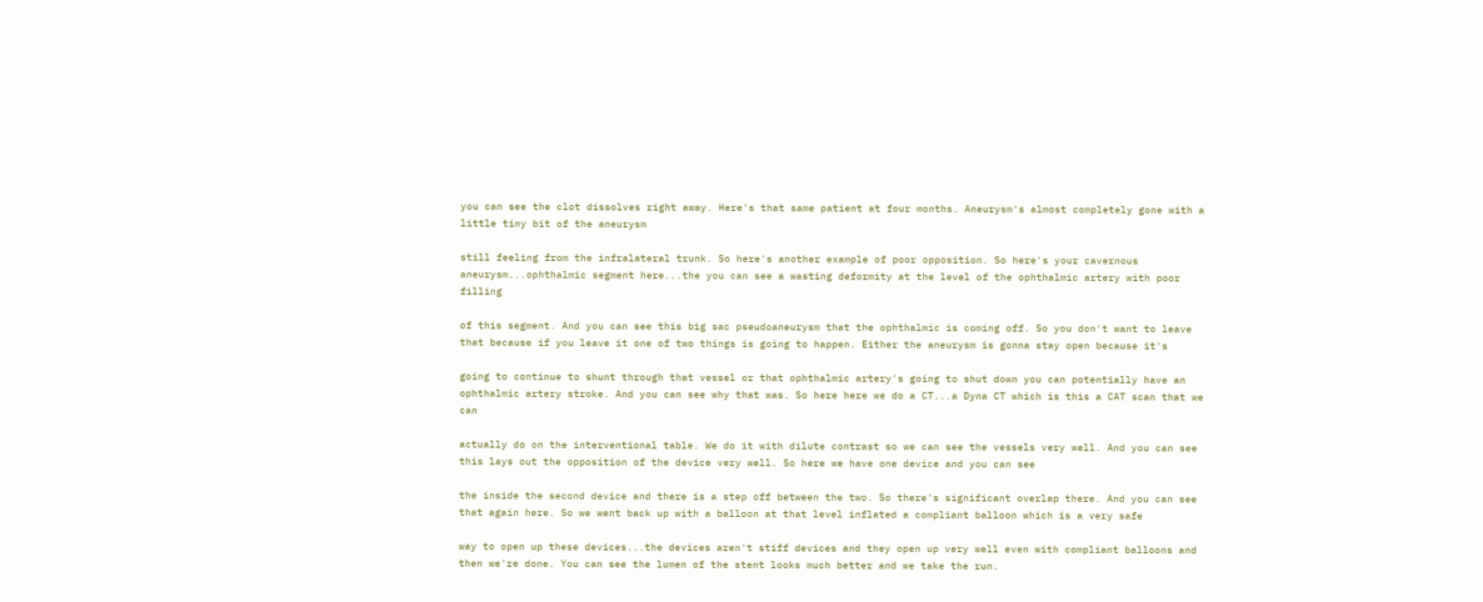you can see the clot dissolves right away. Here's that same patient at four months. Aneurysm's almost completely gone with a little tiny bit of the aneurysm

still feeling from the infralateral trunk. So here's another example of poor opposition. So here's your cavernous aneurysm...ophthalmic segment here...the you can see a wasting deformity at the level of the ophthalmic artery with poor filling

of this segment. And you can see this big sac pseudoaneurysm that the ophthalmic is coming off. So you don't want to leave that because if you leave it one of two things is going to happen. Either the aneurysm is gonna stay open because it's

going to continue to shunt through that vessel or that ophthalmic artery's going to shut down you can potentially have an ophthalmic artery stroke. And you can see why that was. So here here we do a CT...a Dyna CT which is this a CAT scan that we can

actually do on the interventional table. We do it with dilute contrast so we can see the vessels very well. And you can see this lays out the opposition of the device very well. So here we have one device and you can see

the inside the second device and there is a step off between the two. So there's significant overlap there. And you can see that again here. So we went back up with a balloon at that level inflated a compliant balloon which is a very safe

way to open up these devices...the devices aren't stiff devices and they open up very well even with compliant balloons and then we're done. You can see the lumen of the stent looks much better and we take the run.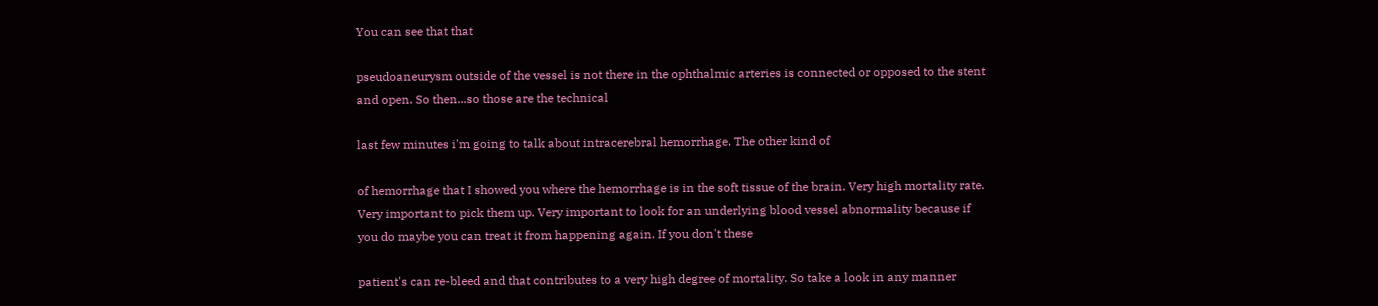You can see that that

pseudoaneurysm outside of the vessel is not there in the ophthalmic arteries is connected or opposed to the stent and open. So then...so those are the technical

last few minutes i'm going to talk about intracerebral hemorrhage. The other kind of

of hemorrhage that I showed you where the hemorrhage is in the soft tissue of the brain. Very high mortality rate. Very important to pick them up. Very important to look for an underlying blood vessel abnormality because if you do maybe you can treat it from happening again. If you don't these

patient's can re-bleed and that contributes to a very high degree of mortality. So take a look in any manner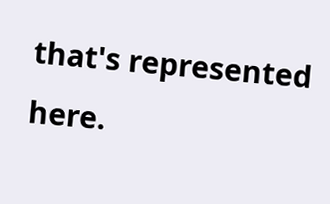that's represented here.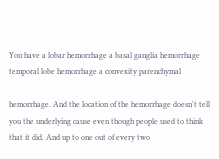You have a lobar hemorrhage a basal ganglia hemorrhage temporal lobe hemorrhage a convexity parenchymal

hemorrhage. And the location of the hemorrhage doesn't tell you the underlying cause even though people used to think that it did. And up to one out of every two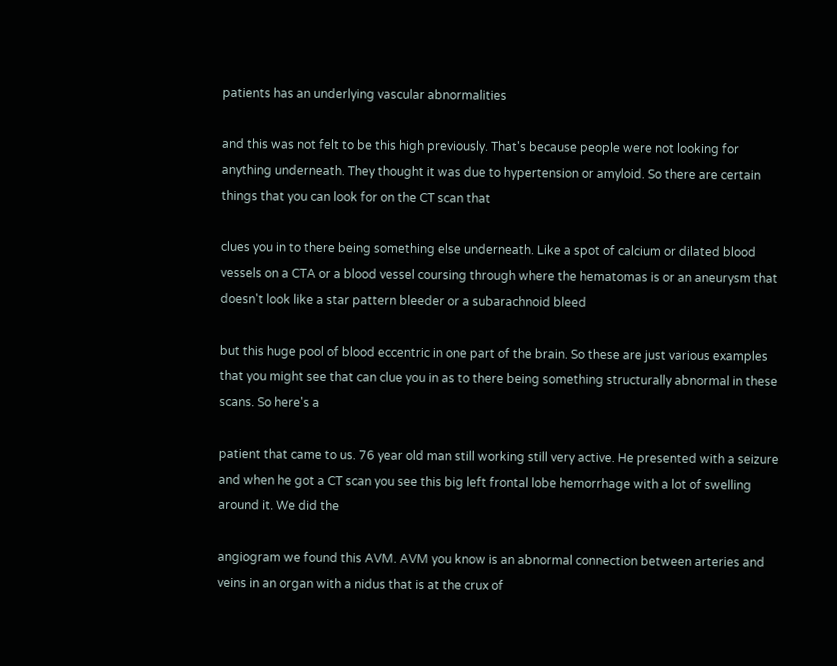patients has an underlying vascular abnormalities

and this was not felt to be this high previously. That's because people were not looking for anything underneath. They thought it was due to hypertension or amyloid. So there are certain things that you can look for on the CT scan that

clues you in to there being something else underneath. Like a spot of calcium or dilated blood vessels on a CTA or a blood vessel coursing through where the hematomas is or an aneurysm that doesn't look like a star pattern bleeder or a subarachnoid bleed

but this huge pool of blood eccentric in one part of the brain. So these are just various examples that you might see that can clue you in as to there being something structurally abnormal in these scans. So here's a

patient that came to us. 76 year old man still working still very active. He presented with a seizure and when he got a CT scan you see this big left frontal lobe hemorrhage with a lot of swelling around it. We did the

angiogram we found this AVM. AVM you know is an abnormal connection between arteries and veins in an organ with a nidus that is at the crux of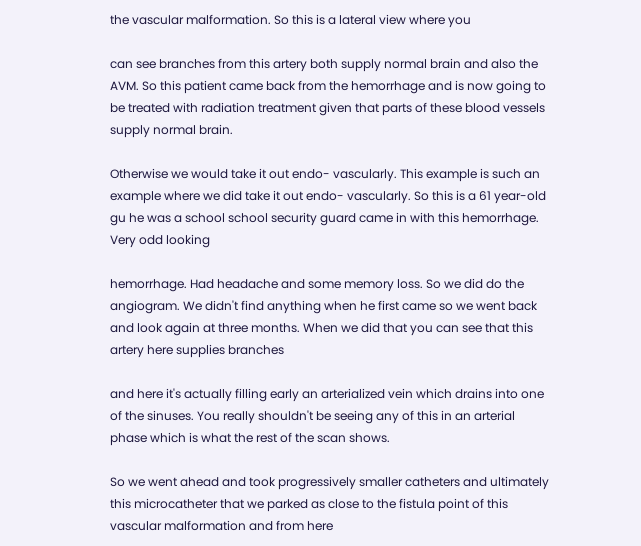the vascular malformation. So this is a lateral view where you

can see branches from this artery both supply normal brain and also the AVM. So this patient came back from the hemorrhage and is now going to be treated with radiation treatment given that parts of these blood vessels supply normal brain.

Otherwise we would take it out endo- vascularly. This example is such an example where we did take it out endo- vascularly. So this is a 61 year-old gu he was a school school security guard came in with this hemorrhage. Very odd looking

hemorrhage. Had headache and some memory loss. So we did do the angiogram. We didn't find anything when he first came so we went back and look again at three months. When we did that you can see that this artery here supplies branches

and here it's actually filling early an arterialized vein which drains into one of the sinuses. You really shouldn't be seeing any of this in an arterial phase which is what the rest of the scan shows.

So we went ahead and took progressively smaller catheters and ultimately this microcatheter that we parked as close to the fistula point of this vascular malformation and from here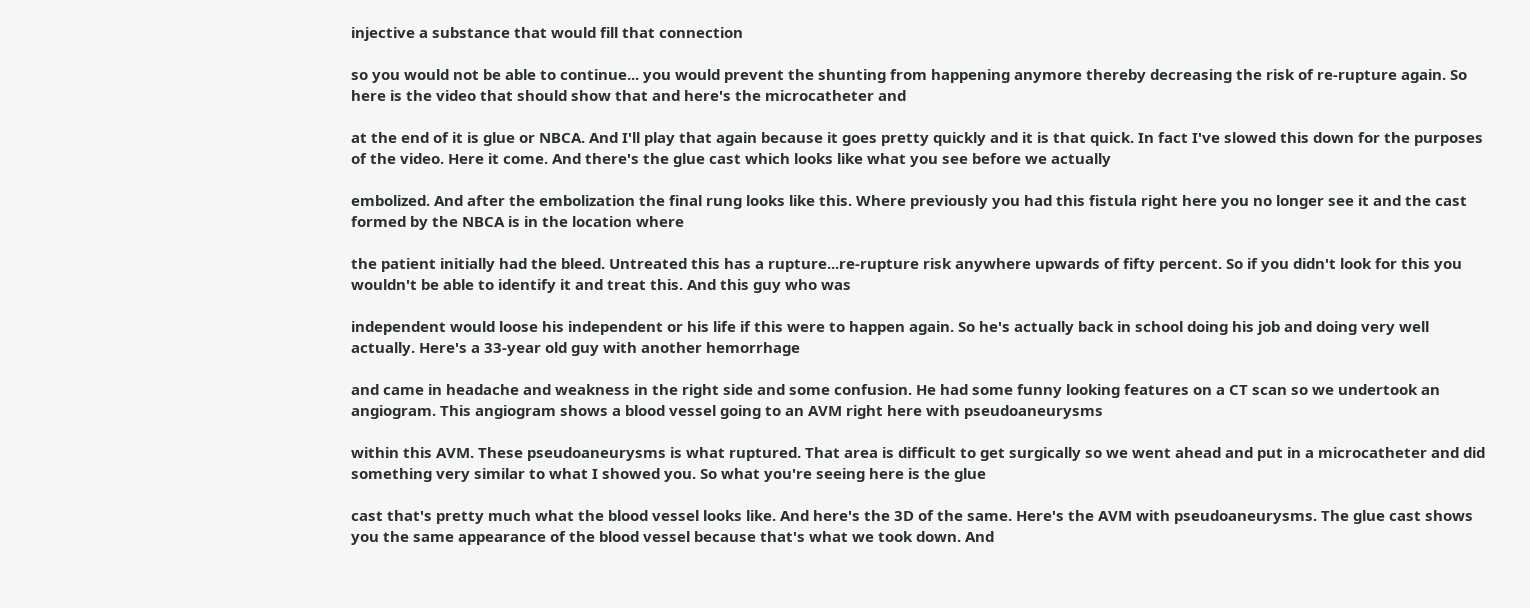injective a substance that would fill that connection

so you would not be able to continue... you would prevent the shunting from happening anymore thereby decreasing the risk of re-rupture again. So here is the video that should show that and here's the microcatheter and

at the end of it is glue or NBCA. And I'll play that again because it goes pretty quickly and it is that quick. In fact I've slowed this down for the purposes of the video. Here it come. And there's the glue cast which looks like what you see before we actually

embolized. And after the embolization the final rung looks like this. Where previously you had this fistula right here you no longer see it and the cast formed by the NBCA is in the location where

the patient initially had the bleed. Untreated this has a rupture...re-rupture risk anywhere upwards of fifty percent. So if you didn't look for this you wouldn't be able to identify it and treat this. And this guy who was

independent would loose his independent or his life if this were to happen again. So he's actually back in school doing his job and doing very well actually. Here's a 33-year old guy with another hemorrhage

and came in headache and weakness in the right side and some confusion. He had some funny looking features on a CT scan so we undertook an angiogram. This angiogram shows a blood vessel going to an AVM right here with pseudoaneurysms

within this AVM. These pseudoaneurysms is what ruptured. That area is difficult to get surgically so we went ahead and put in a microcatheter and did something very similar to what I showed you. So what you're seeing here is the glue

cast that's pretty much what the blood vessel looks like. And here's the 3D of the same. Here's the AVM with pseudoaneurysms. The glue cast shows you the same appearance of the blood vessel because that's what we took down. And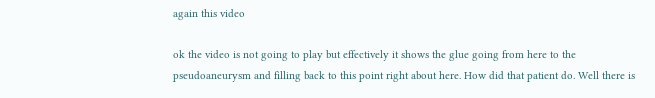again this video

ok the video is not going to play but effectively it shows the glue going from here to the pseudoaneurysm and filling back to this point right about here. How did that patient do. Well there is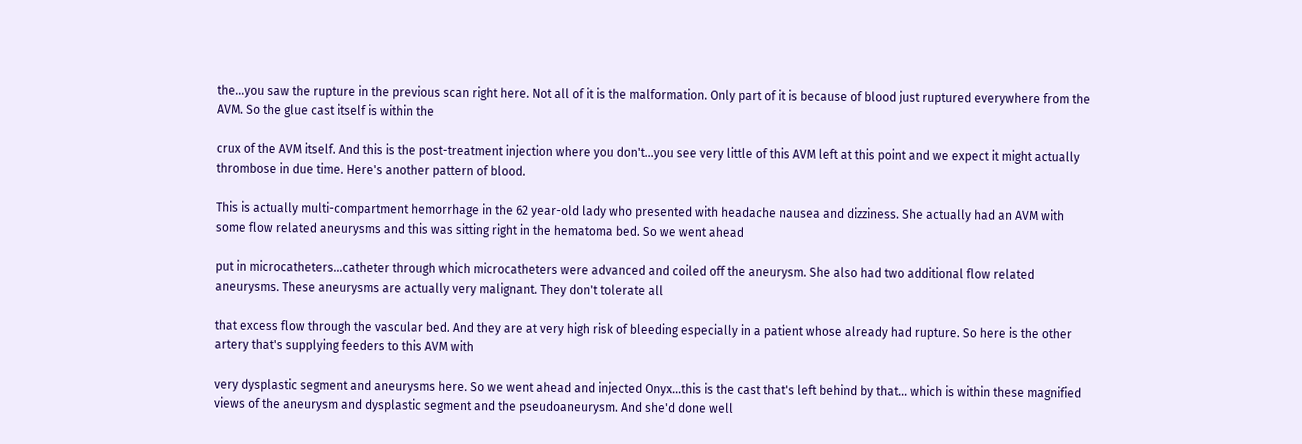the...you saw the rupture in the previous scan right here. Not all of it is the malformation. Only part of it is because of blood just ruptured everywhere from the AVM. So the glue cast itself is within the

crux of the AVM itself. And this is the post-treatment injection where you don't...you see very little of this AVM left at this point and we expect it might actually thrombose in due time. Here's another pattern of blood.

This is actually multi-compartment hemorrhage in the 62 year-old lady who presented with headache nausea and dizziness. She actually had an AVM with some flow related aneurysms and this was sitting right in the hematoma bed. So we went ahead

put in microcatheters...catheter through which microcatheters were advanced and coiled off the aneurysm. She also had two additional flow related aneurysms. These aneurysms are actually very malignant. They don't tolerate all

that excess flow through the vascular bed. And they are at very high risk of bleeding especially in a patient whose already had rupture. So here is the other artery that's supplying feeders to this AVM with

very dysplastic segment and aneurysms here. So we went ahead and injected Onyx...this is the cast that's left behind by that... which is within these magnified views of the aneurysm and dysplastic segment and the pseudoaneurysm. And she'd done well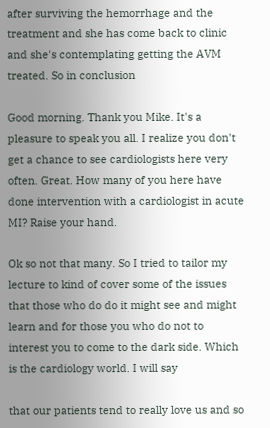after surviving the hemorrhage and the treatment and she has come back to clinic and she's contemplating getting the AVM treated. So in conclusion

Good morning. Thank you Mike. It's a pleasure to speak you all. I realize you don't get a chance to see cardiologists here very often. Great. How many of you here have done intervention with a cardiologist in acute MI? Raise your hand.

Ok so not that many. So I tried to tailor my lecture to kind of cover some of the issues that those who do do it might see and might learn and for those you who do not to interest you to come to the dark side. Which is the cardiology world. I will say

that our patients tend to really love us and so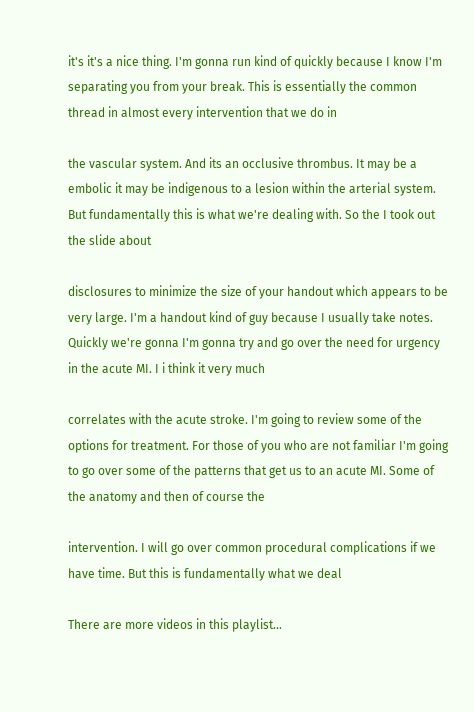it's it's a nice thing. I'm gonna run kind of quickly because I know I'm separating you from your break. This is essentially the common thread in almost every intervention that we do in

the vascular system. And its an occlusive thrombus. It may be a embolic it may be indigenous to a lesion within the arterial system. But fundamentally this is what we're dealing with. So the I took out the slide about

disclosures to minimize the size of your handout which appears to be very large. I'm a handout kind of guy because I usually take notes. Quickly we're gonna I'm gonna try and go over the need for urgency in the acute MI. I i think it very much

correlates with the acute stroke. I'm going to review some of the options for treatment. For those of you who are not familiar I'm going to go over some of the patterns that get us to an acute MI. Some of the anatomy and then of course the

intervention. I will go over common procedural complications if we have time. But this is fundamentally what we deal

There are more videos in this playlist...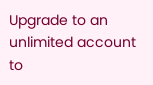Upgrade to an unlimited account to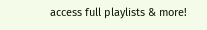access full playlists & more!